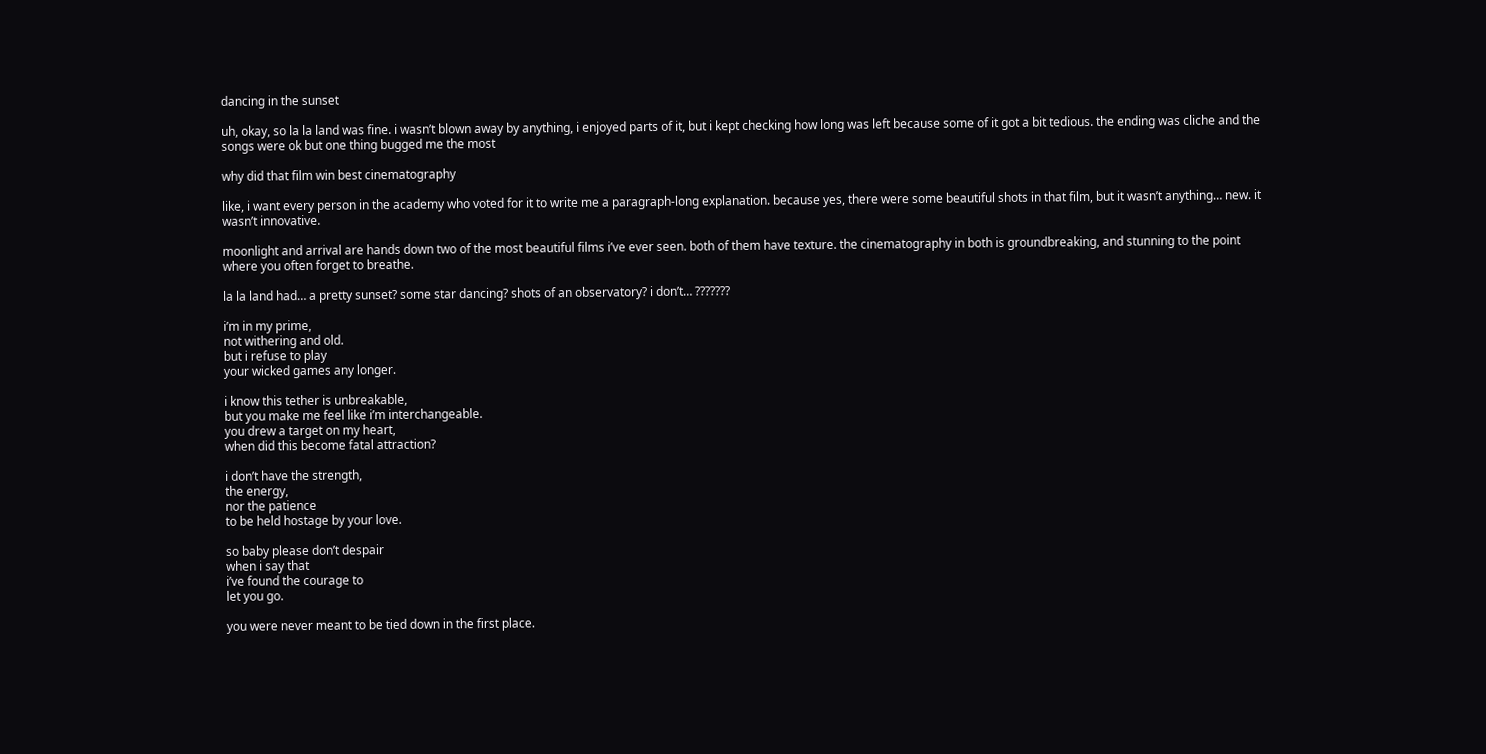dancing in the sunset

uh, okay, so la la land was fine. i wasn’t blown away by anything, i enjoyed parts of it, but i kept checking how long was left because some of it got a bit tedious. the ending was cliche and the songs were ok but one thing bugged me the most

why did that film win best cinematography

like, i want every person in the academy who voted for it to write me a paragraph-long explanation. because yes, there were some beautiful shots in that film, but it wasn’t anything… new. it wasn’t innovative.

moonlight and arrival are hands down two of the most beautiful films i’ve ever seen. both of them have texture. the cinematography in both is groundbreaking, and stunning to the point where you often forget to breathe.

la la land had… a pretty sunset? some star dancing? shots of an observatory? i don’t… ???????

i’m in my prime,
not withering and old.
but i refuse to play
your wicked games any longer.

i know this tether is unbreakable,
but you make me feel like i’m interchangeable.
you drew a target on my heart,
when did this become fatal attraction?

i don’t have the strength,
the energy,
nor the patience
to be held hostage by your love.

so baby please don’t despair
when i say that
i’ve found the courage to
let you go.

you were never meant to be tied down in the first place.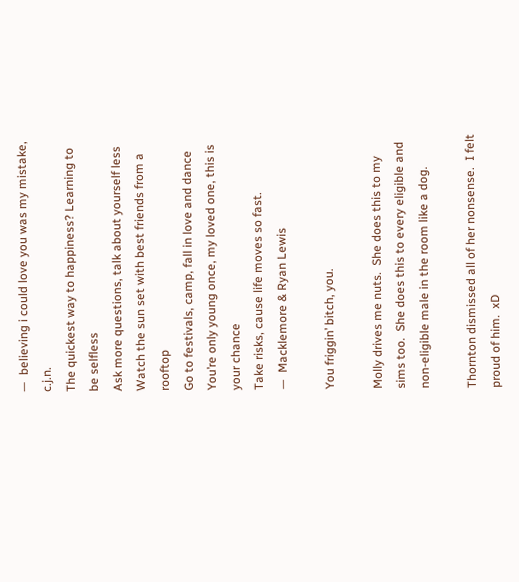—  believing i could love you was my mistake, c.j.n.
The quickest way to happiness? Learning to be selfless
Ask more questions, talk about yourself less
Watch the sun set with best friends from a rooftop
Go to festivals, camp, fall in love and dance
You’re only young once, my loved one, this is your chance
Take risks, cause life moves so fast.
—  Macklemore & Ryan Lewis

You friggin’ bitch, you.

Molly drives me nuts.  She does this to my sims too.  She does this to every eligible and non-eligible male in the room like a dog.

Thornton dismissed all of her nonsense.  I felt proud of him.  xD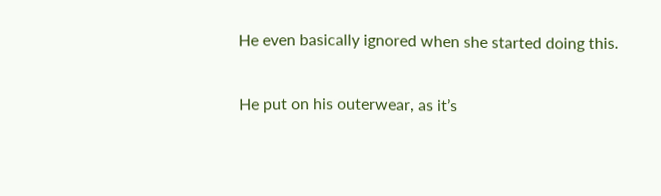He even basically ignored when she started doing this.

He put on his outerwear, as it’s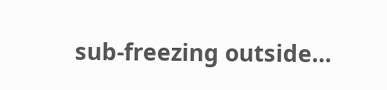sub-freezing outside…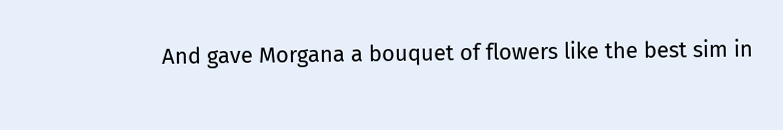And gave Morgana a bouquet of flowers like the best sim in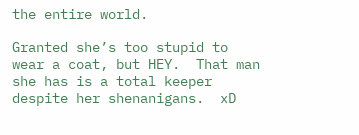the entire world.

Granted she’s too stupid to wear a coat, but HEY.  That man she has is a total keeper despite her shenanigans.  xD